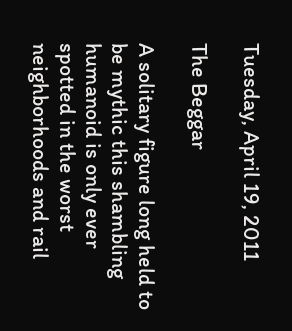Tuesday, April 19, 2011

The Beggar

A solitary figure long held to be mythic this shambling humanoid is only ever spotted in the worst neighborhoods and rail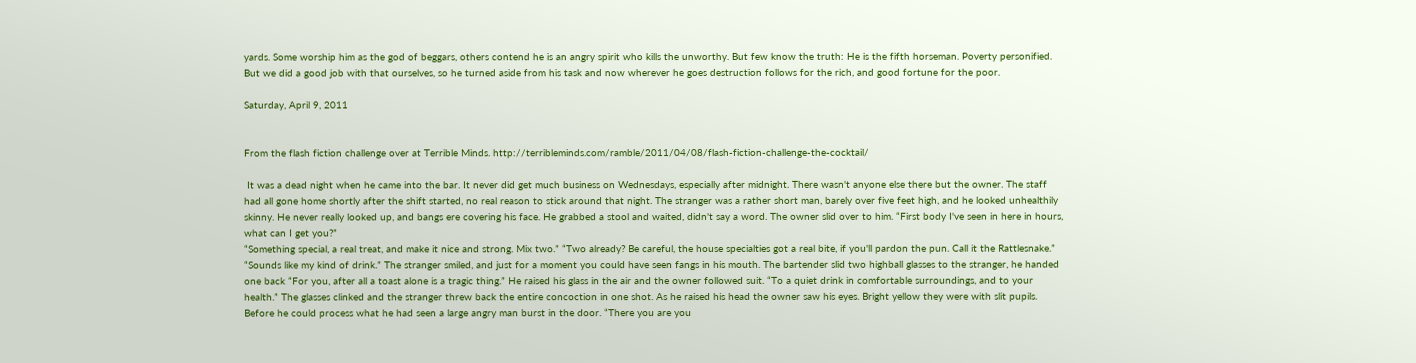yards. Some worship him as the god of beggars, others contend he is an angry spirit who kills the unworthy. But few know the truth: He is the fifth horseman. Poverty personified. But we did a good job with that ourselves, so he turned aside from his task and now wherever he goes destruction follows for the rich, and good fortune for the poor.

Saturday, April 9, 2011


From the flash fiction challenge over at Terrible Minds. http://terribleminds.com/ramble/2011/04/08/flash-fiction-challenge-the-cocktail/

 It was a dead night when he came into the bar. It never did get much business on Wednesdays, especially after midnight. There wasn't anyone else there but the owner. The staff had all gone home shortly after the shift started, no real reason to stick around that night. The stranger was a rather short man, barely over five feet high, and he looked unhealthily skinny. He never really looked up, and bangs ere covering his face. He grabbed a stool and waited, didn't say a word. The owner slid over to him. “First body I've seen in here in hours, what can I get you?”
“Something special, a real treat, and make it nice and strong. Mix two.” “Two already? Be careful, the house specialties got a real bite, if you'll pardon the pun. Call it the Rattlesnake.” “Sounds like my kind of drink.” The stranger smiled, and just for a moment you could have seen fangs in his mouth. The bartender slid two highball glasses to the stranger, he handed one back “For you, after all a toast alone is a tragic thing.” He raised his glass in the air and the owner followed suit. “To a quiet drink in comfortable surroundings, and to your health.” The glasses clinked and the stranger threw back the entire concoction in one shot. As he raised his head the owner saw his eyes. Bright yellow they were with slit pupils. Before he could process what he had seen a large angry man burst in the door. “There you are you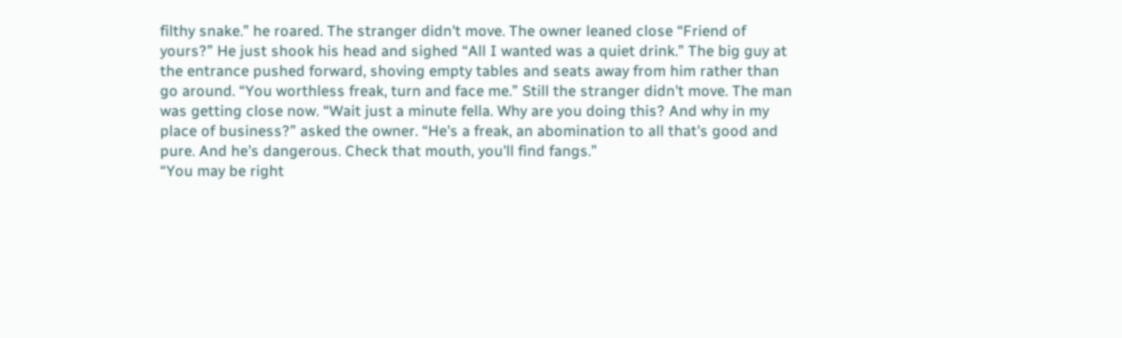filthy snake.” he roared. The stranger didn't move. The owner leaned close “Friend of yours?” He just shook his head and sighed “All I wanted was a quiet drink.” The big guy at the entrance pushed forward, shoving empty tables and seats away from him rather than go around. “You worthless freak, turn and face me.” Still the stranger didn't move. The man was getting close now. “Wait just a minute fella. Why are you doing this? And why in my place of business?” asked the owner. “He's a freak, an abomination to all that's good and pure. And he's dangerous. Check that mouth, you'll find fangs.”
“You may be right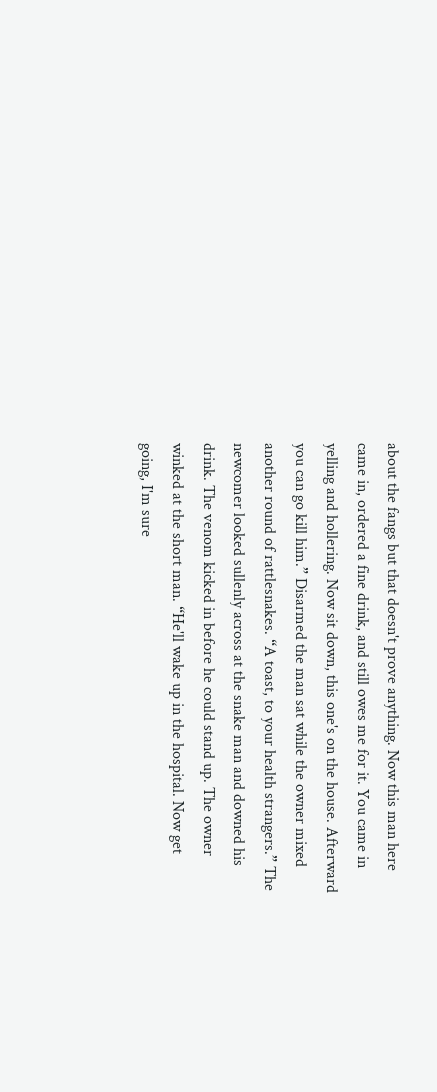about the fangs but that doesn't prove anything. Now this man here came in, ordered a fine drink, and still owes me for it. You came in yelling and hollering. Now sit down, this one's on the house. Afterward you can go kill him.” Disarmed the man sat while the owner mixed another round of rattlesnakes. “A toast, to your health strangers.” The newcomer looked sullenly across at the snake man and downed his drink. The venom kicked in before he could stand up. The owner winked at the short man. “He'll wake up in the hospital. Now get going, I'm sure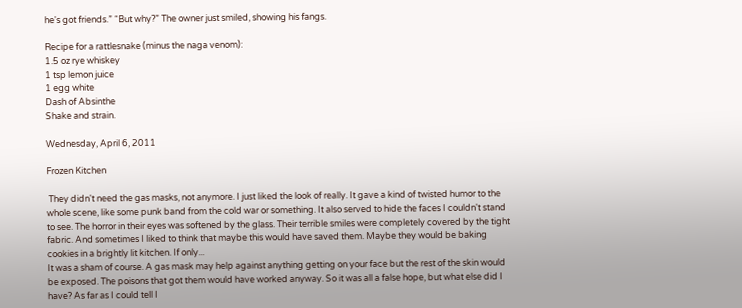he's got friends.” “But why?” The owner just smiled, showing his fangs.

Recipe for a rattlesnake (minus the naga venom):
1.5 oz rye whiskey
1 tsp lemon juice
1 egg white
Dash of Absinthe
Shake and strain.

Wednesday, April 6, 2011

Frozen Kitchen

 They didn't need the gas masks, not anymore. I just liked the look of really. It gave a kind of twisted humor to the whole scene, like some punk band from the cold war or something. It also served to hide the faces I couldn't stand to see. The horror in their eyes was softened by the glass. Their terrible smiles were completely covered by the tight fabric. And sometimes I liked to think that maybe this would have saved them. Maybe they would be baking cookies in a brightly lit kitchen. If only...
It was a sham of course. A gas mask may help against anything getting on your face but the rest of the skin would be exposed. The poisons that got them would have worked anyway. So it was all a false hope, but what else did I have? As far as I could tell I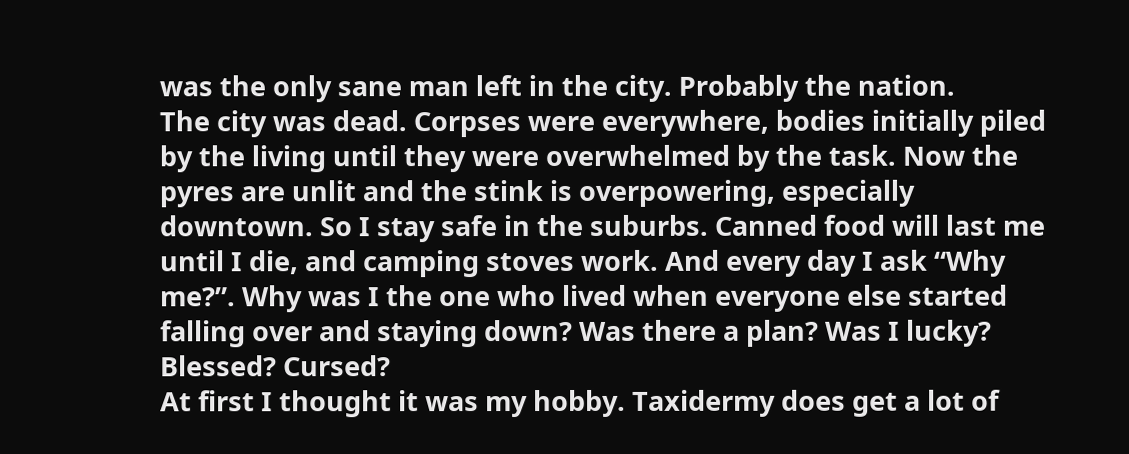was the only sane man left in the city. Probably the nation.
The city was dead. Corpses were everywhere, bodies initially piled by the living until they were overwhelmed by the task. Now the pyres are unlit and the stink is overpowering, especially downtown. So I stay safe in the suburbs. Canned food will last me until I die, and camping stoves work. And every day I ask “Why me?”. Why was I the one who lived when everyone else started falling over and staying down? Was there a plan? Was I lucky? Blessed? Cursed?
At first I thought it was my hobby. Taxidermy does get a lot of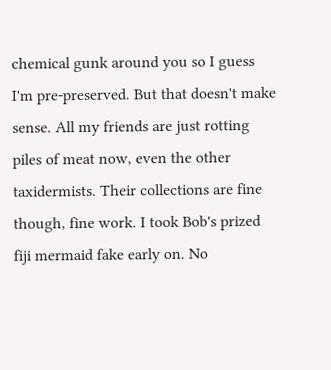chemical gunk around you so I guess I'm pre-preserved. But that doesn't make sense. All my friends are just rotting piles of meat now, even the other taxidermists. Their collections are fine though, fine work. I took Bob's prized fiji mermaid fake early on. No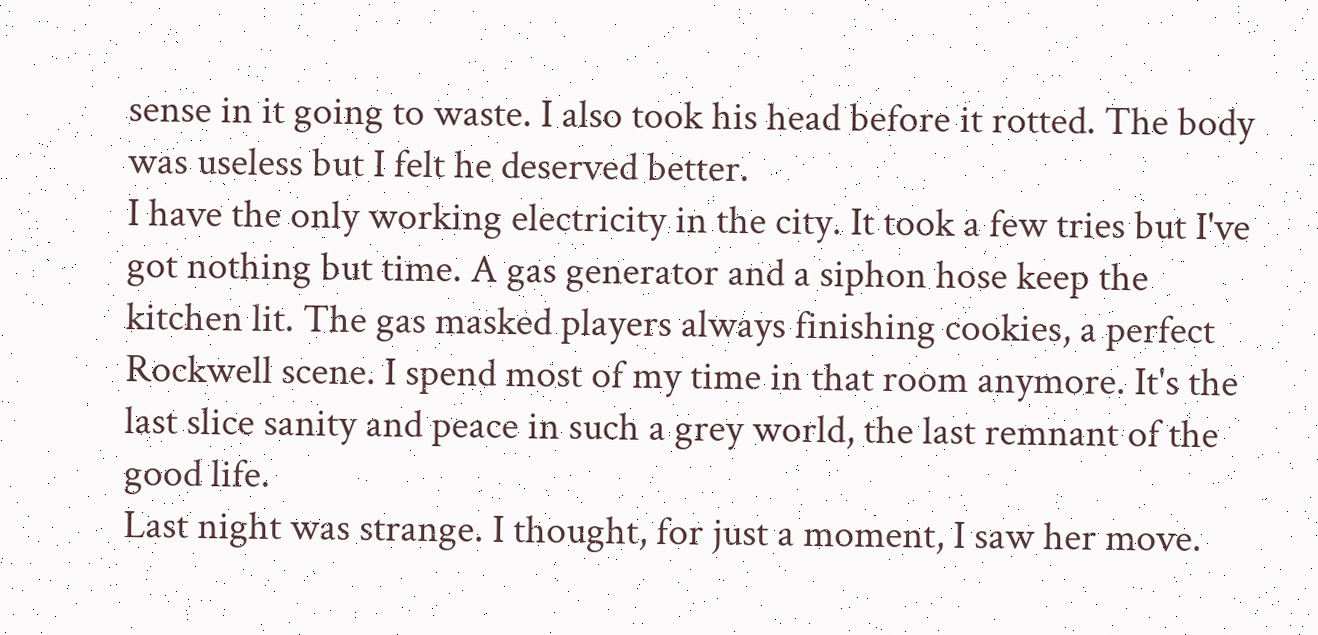sense in it going to waste. I also took his head before it rotted. The body was useless but I felt he deserved better.
I have the only working electricity in the city. It took a few tries but I've got nothing but time. A gas generator and a siphon hose keep the kitchen lit. The gas masked players always finishing cookies, a perfect Rockwell scene. I spend most of my time in that room anymore. It's the last slice sanity and peace in such a grey world, the last remnant of the good life.
Last night was strange. I thought, for just a moment, I saw her move.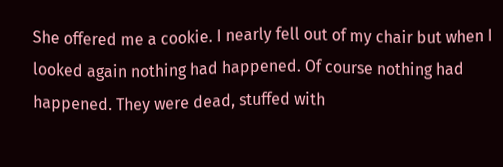She offered me a cookie. I nearly fell out of my chair but when I looked again nothing had happened. Of course nothing had happened. They were dead, stuffed with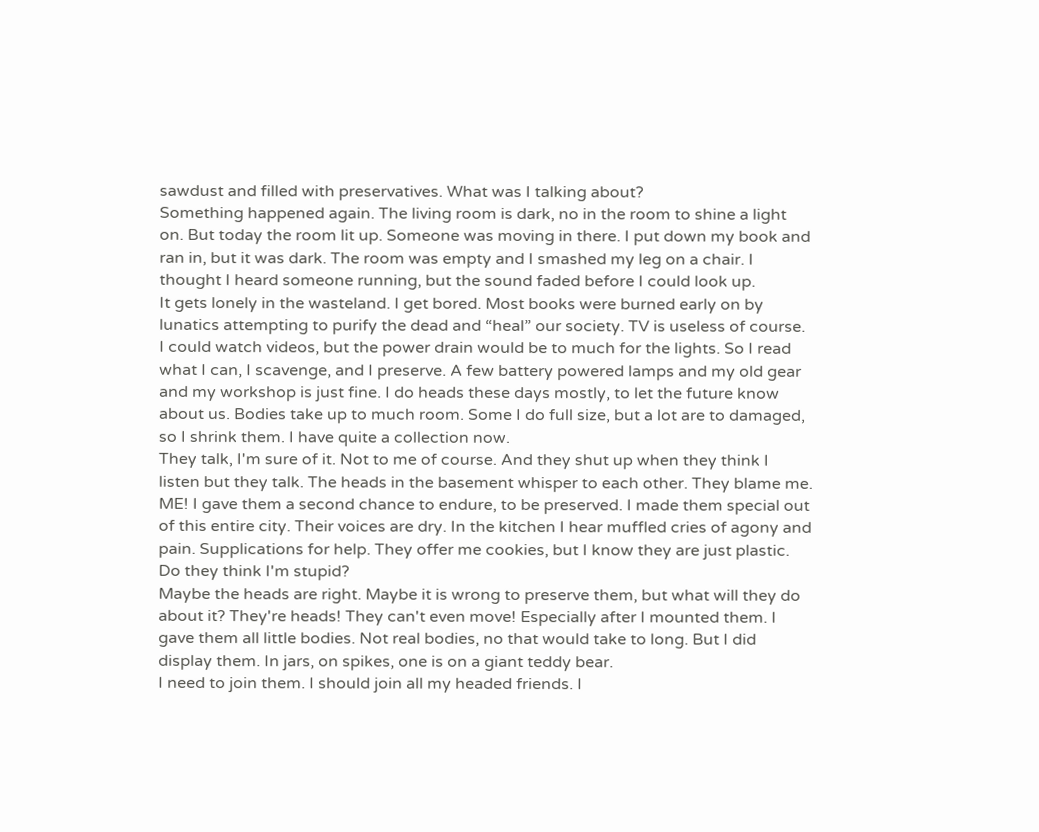sawdust and filled with preservatives. What was I talking about?
Something happened again. The living room is dark, no in the room to shine a light on. But today the room lit up. Someone was moving in there. I put down my book and ran in, but it was dark. The room was empty and I smashed my leg on a chair. I thought I heard someone running, but the sound faded before I could look up.
It gets lonely in the wasteland. I get bored. Most books were burned early on by lunatics attempting to purify the dead and “heal” our society. TV is useless of course. I could watch videos, but the power drain would be to much for the lights. So I read what I can, I scavenge, and I preserve. A few battery powered lamps and my old gear and my workshop is just fine. I do heads these days mostly, to let the future know about us. Bodies take up to much room. Some I do full size, but a lot are to damaged, so I shrink them. I have quite a collection now.
They talk, I'm sure of it. Not to me of course. And they shut up when they think I listen but they talk. The heads in the basement whisper to each other. They blame me. ME! I gave them a second chance to endure, to be preserved. I made them special out of this entire city. Their voices are dry. In the kitchen I hear muffled cries of agony and pain. Supplications for help. They offer me cookies, but I know they are just plastic. Do they think I'm stupid?
Maybe the heads are right. Maybe it is wrong to preserve them, but what will they do about it? They're heads! They can't even move! Especially after I mounted them. I gave them all little bodies. Not real bodies, no that would take to long. But I did display them. In jars, on spikes, one is on a giant teddy bear.
I need to join them. I should join all my headed friends. I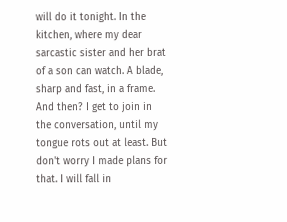will do it tonight. In the kitchen, where my dear sarcastic sister and her brat of a son can watch. A blade, sharp and fast, in a frame. And then? I get to join in the conversation, until my tongue rots out at least. But don't worry I made plans for that. I will fall in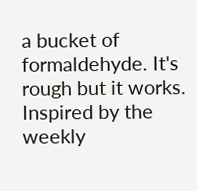a bucket of formaldehyde. It's rough but it works.
Inspired by the weekly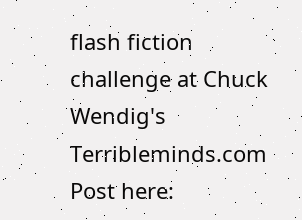flash fiction challenge at Chuck Wendig's Terribleminds.com Post here: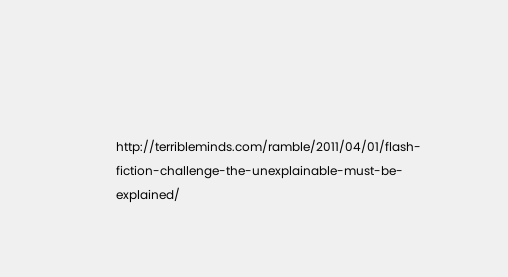http://terribleminds.com/ramble/2011/04/01/flash-fiction-challenge-the-unexplainable-must-be-explained/